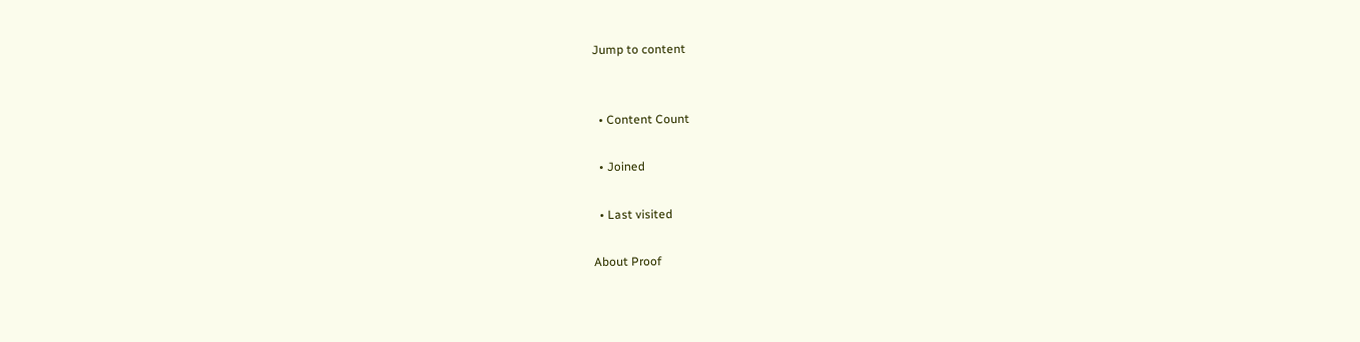Jump to content


  • Content Count

  • Joined

  • Last visited

About Proof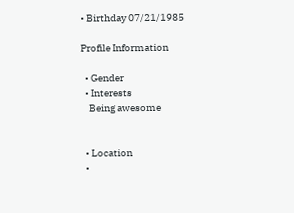• Birthday 07/21/1985

Profile Information

  • Gender
  • Interests
    Being awesome


  • Location
  •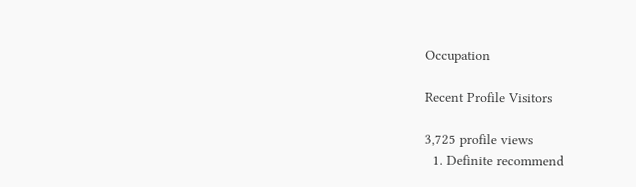Occupation

Recent Profile Visitors

3,725 profile views
  1. Definite recommend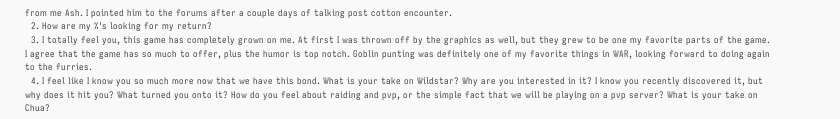from me Ash. I pointed him to the forums after a couple days of talking post cotton encounter.
  2. How are my %'s looking for my return?
  3. I totally feel you, this game has completely grown on me. At first I was thrown off by the graphics as well, but they grew to be one my favorite parts of the game. I agree that the game has so much to offer, plus the humor is top notch. Goblin punting was definitely one of my favorite things in WAR, looking forward to doing again to the furries.
  4. I feel like I know you so much more now that we have this bond. What is your take on Wildstar? Why are you interested in it? I know you recently discovered it, but why does it hit you? What turned you onto it? How do you feel about raiding and pvp, or the simple fact that we will be playing on a pvp server? What is your take on Chua?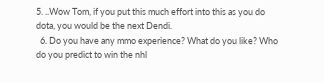5. ..Wow Tom, if you put this much effort into this as you do dota, you would be the next Dendi.
  6. Do you have any mmo experience? What do you like? Who do you predict to win the nhl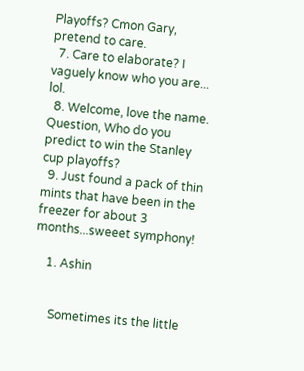Playoffs? Cmon Gary, pretend to care.
  7. Care to elaborate? I vaguely know who you are... lol.
  8. Welcome, love the name. Question, Who do you predict to win the Stanley cup playoffs?
  9. Just found a pack of thin mints that have been in the freezer for about 3 months...sweeet symphony!

    1. Ashin


      Sometimes its the little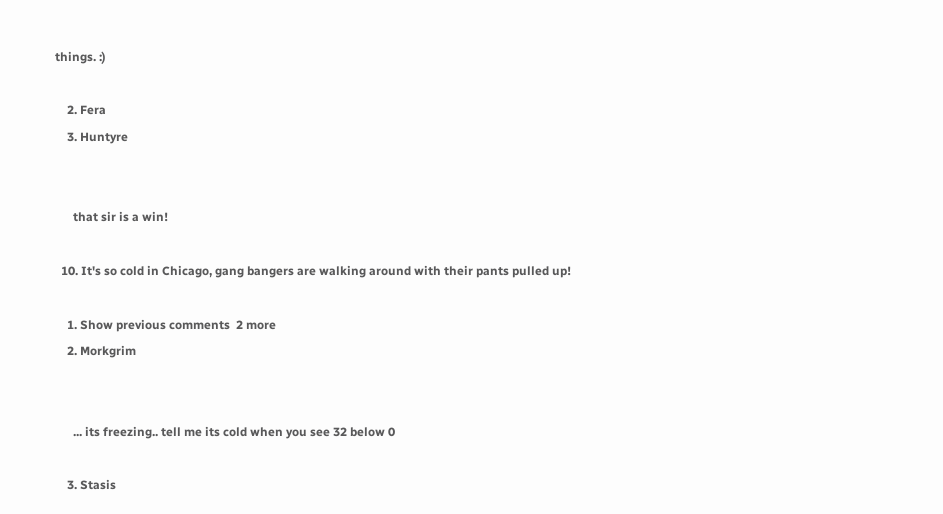things. :)

    2. Fera
    3. Huntyre


      that sir is a win!

  10. It's so cold in Chicago, gang bangers are walking around with their pants pulled up!

    1. Show previous comments  2 more
    2. Morkgrim


      ... its freezing.. tell me its cold when you see 32 below 0

    3. Stasis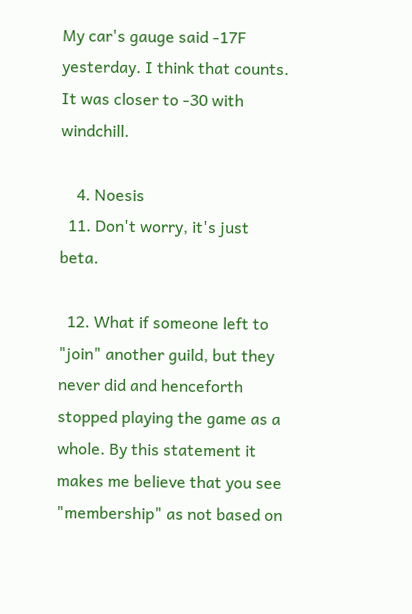My car's gauge said -17F yesterday. I think that counts. It was closer to -30 with windchill.

    4. Noesis
  11. Don't worry, it's just beta.

  12. What if someone left to "join" another guild, but they never did and henceforth stopped playing the game as a whole. By this statement it makes me believe that you see "membership" as not based on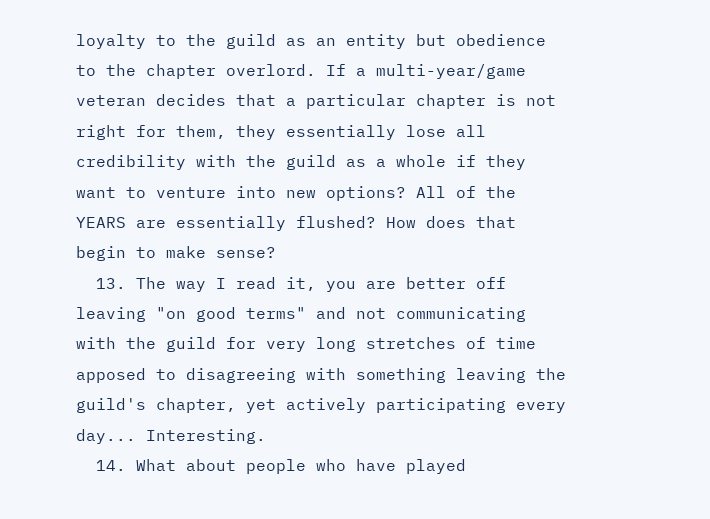loyalty to the guild as an entity but obedience to the chapter overlord. If a multi-year/game veteran decides that a particular chapter is not right for them, they essentially lose all credibility with the guild as a whole if they want to venture into new options? All of the YEARS are essentially flushed? How does that begin to make sense?
  13. The way I read it, you are better off leaving "on good terms" and not communicating with the guild for very long stretches of time apposed to disagreeing with something leaving the guild's chapter, yet actively participating every day... Interesting.
  14. What about people who have played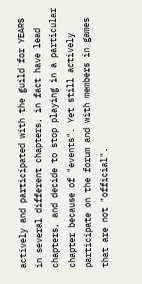actively and participated with the guild for YEARS in several different chapters, in fact have lead chapters, and decide to stop playing in a particular chapter because of "events". Yet still actively participate on the forum and with members in games that are not "official".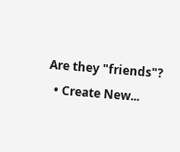Are they "friends"?
  • Create New...